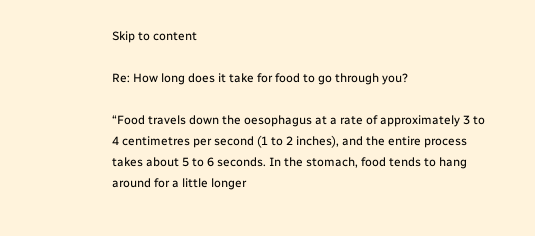Skip to content

Re: How long does it take for food to go through you?

“Food travels down the oesophagus at a rate of approximately 3 to 4 centimetres per second (1 to 2 inches), and the entire process takes about 5 to 6 seconds. In the stomach, food tends to hang around for a little longer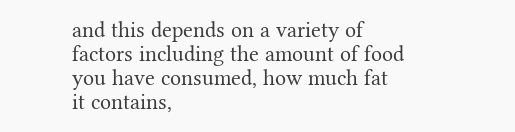and this depends on a variety of factors including the amount of food you have consumed, how much fat it contains,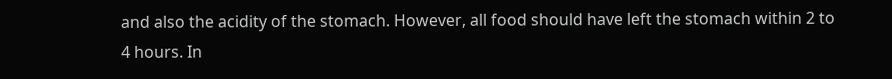and also the acidity of the stomach. However, all food should have left the stomach within 2 to 4 hours. In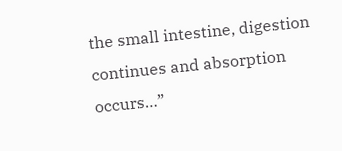the small intestine, digestion continues and absorption occurs…”